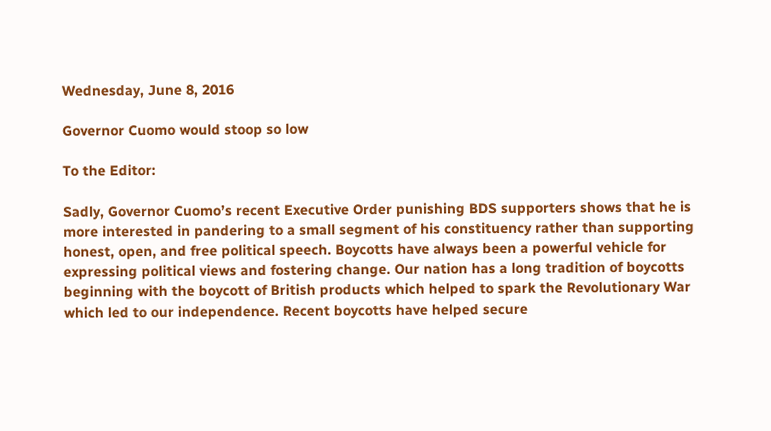Wednesday, June 8, 2016

Governor Cuomo would stoop so low

To the Editor:

Sadly, Governor Cuomo’s recent Executive Order punishing BDS supporters shows that he is more interested in pandering to a small segment of his constituency rather than supporting honest, open, and free political speech. Boycotts have always been a powerful vehicle for expressing political views and fostering change. Our nation has a long tradition of boycotts beginning with the boycott of British products which helped to spark the Revolutionary War which led to our independence. Recent boycotts have helped secure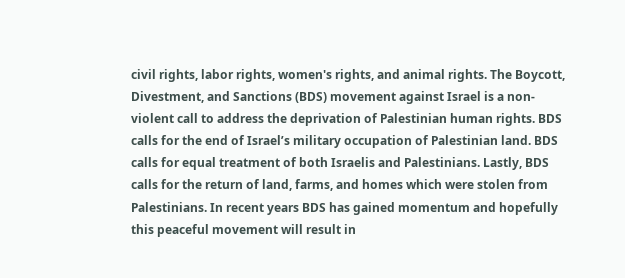civil rights, labor rights, women's rights, and animal rights. The Boycott, Divestment, and Sanctions (BDS) movement against Israel is a non-violent call to address the deprivation of Palestinian human rights. BDS calls for the end of Israel’s military occupation of Palestinian land. BDS calls for equal treatment of both Israelis and Palestinians. Lastly, BDS calls for the return of land, farms, and homes which were stolen from Palestinians. In recent years BDS has gained momentum and hopefully this peaceful movement will result in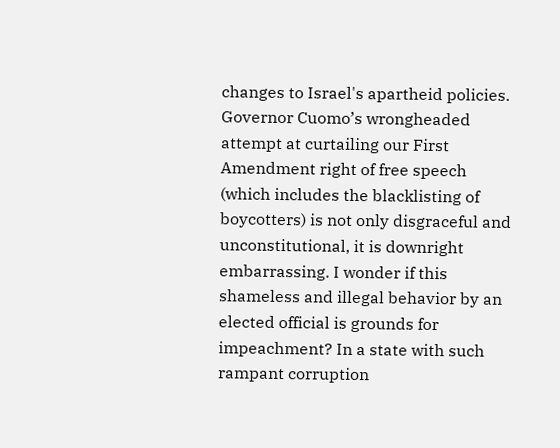changes to Israel's apartheid policies. Governor Cuomo’s wrongheaded attempt at curtailing our First Amendment right of free speech (which includes the blacklisting of boycotters) is not only disgraceful and unconstitutional, it is downright embarrassing. I wonder if this shameless and illegal behavior by an elected official is grounds for impeachment? In a state with such rampant corruption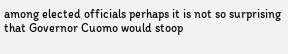among elected officials perhaps it is not so surprising that Governor Cuomo would stoop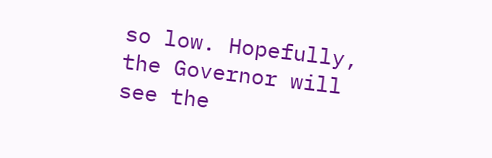so low. Hopefully, the Governor will see the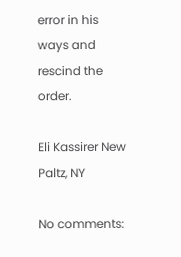error in his ways and rescind the order.

Eli Kassirer New Paltz, NY

No comments: